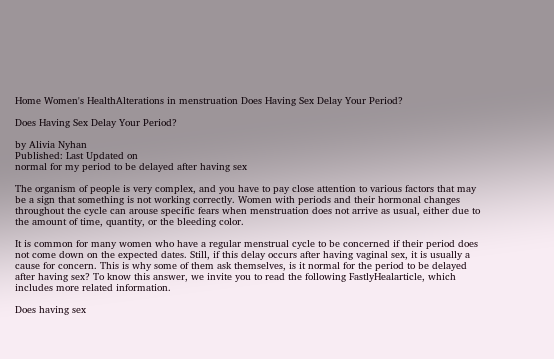Home Women's HealthAlterations in menstruation Does Having Sex Delay Your Period?

Does Having Sex Delay Your Period?

by Alivia Nyhan
Published: Last Updated on
normal for my period to be delayed after having sex

The organism of people is very complex, and you have to pay close attention to various factors that may be a sign that something is not working correctly. Women with periods and their hormonal changes throughout the cycle can arouse specific fears when menstruation does not arrive as usual, either due to the amount of time, quantity, or the bleeding color.

It is common for many women who have a regular menstrual cycle to be concerned if their period does not come down on the expected dates. Still, if this delay occurs after having vaginal sex, it is usually a cause for concern. This is why some of them ask themselves, is it normal for the period to be delayed after having sex? To know this answer, we invite you to read the following FastlyHealarticle, which includes more related information.

Does having sex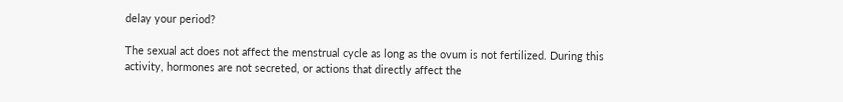delay your period?

The sexual act does not affect the menstrual cycle as long as the ovum is not fertilized. During this activity, hormones are not secreted, or actions that directly affect the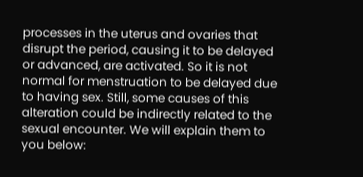processes in the uterus and ovaries that disrupt the period, causing it to be delayed or advanced, are activated. So it is not normal for menstruation to be delayed due to having sex. Still, some causes of this alteration could be indirectly related to the sexual encounter. We will explain them to you below: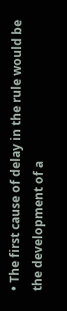• The first cause of delay in the rule would be the development of a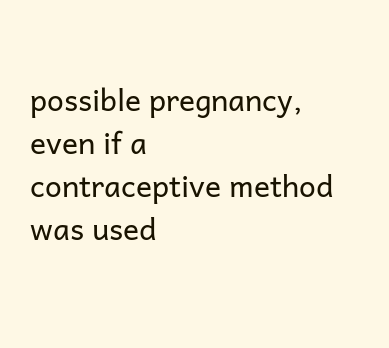possible pregnancy, even if a contraceptive method was used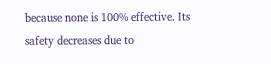because none is 100% effective. Its safety decreases due to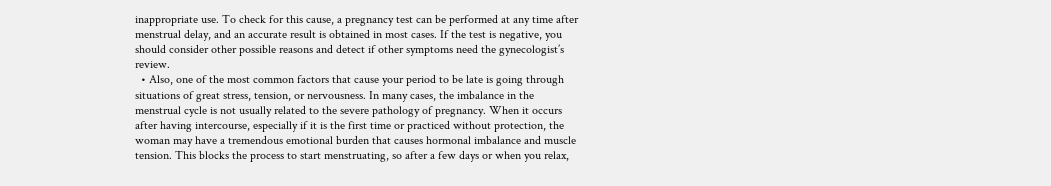inappropriate use. To check for this cause, a pregnancy test can be performed at any time after menstrual delay, and an accurate result is obtained in most cases. If the test is negative, you should consider other possible reasons and detect if other symptoms need the gynecologist’s review.
  • Also, one of the most common factors that cause your period to be late is going through situations of great stress, tension, or nervousness. In many cases, the imbalance in the menstrual cycle is not usually related to the severe pathology of pregnancy. When it occurs after having intercourse, especially if it is the first time or practiced without protection, the woman may have a tremendous emotional burden that causes hormonal imbalance and muscle tension. This blocks the process to start menstruating, so after a few days or when you relax,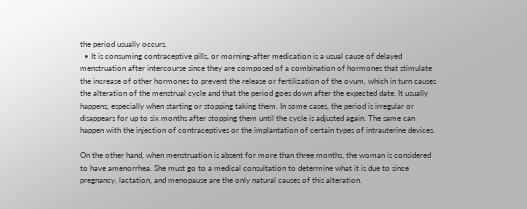the period usually occurs.
  • It is consuming contraceptive pills, or morning-after medication is a usual cause of delayed menstruation after intercourse since they are composed of a combination of hormones that stimulate the increase of other hormones to prevent the release or fertilization of the ovum, which in turn causes the alteration of the menstrual cycle and that the period goes down after the expected date. It usually happens, especially when starting or stopping taking them. In some cases, the period is irregular or disappears for up to six months after stopping them until the cycle is adjusted again. The same can happen with the injection of contraceptives or the implantation of certain types of intrauterine devices.

On the other hand, when menstruation is absent for more than three months, the woman is considered to have amenorrhea. She must go to a medical consultation to determine what it is due to since pregnancy, lactation, and menopause are the only natural causes of this alteration.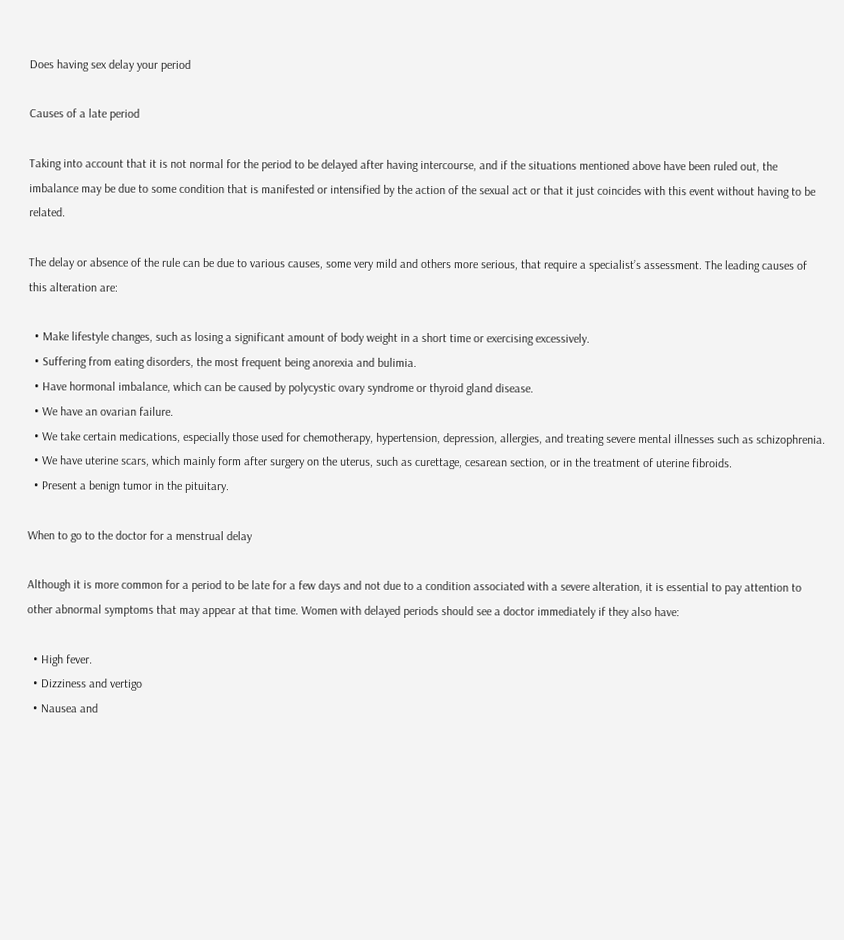Does having sex delay your period

Causes of a late period

Taking into account that it is not normal for the period to be delayed after having intercourse, and if the situations mentioned above have been ruled out, the imbalance may be due to some condition that is manifested or intensified by the action of the sexual act or that it just coincides with this event without having to be related.

The delay or absence of the rule can be due to various causes, some very mild and others more serious, that require a specialist’s assessment. The leading causes of this alteration are:

  • Make lifestyle changes, such as losing a significant amount of body weight in a short time or exercising excessively.
  • Suffering from eating disorders, the most frequent being anorexia and bulimia.
  • Have hormonal imbalance, which can be caused by polycystic ovary syndrome or thyroid gland disease.
  • We have an ovarian failure.
  • We take certain medications, especially those used for chemotherapy, hypertension, depression, allergies, and treating severe mental illnesses such as schizophrenia.
  • We have uterine scars, which mainly form after surgery on the uterus, such as curettage, cesarean section, or in the treatment of uterine fibroids.
  • Present a benign tumor in the pituitary.

When to go to the doctor for a menstrual delay

Although it is more common for a period to be late for a few days and not due to a condition associated with a severe alteration, it is essential to pay attention to other abnormal symptoms that may appear at that time. Women with delayed periods should see a doctor immediately if they also have:

  • High fever.
  • Dizziness and vertigo
  • Nausea and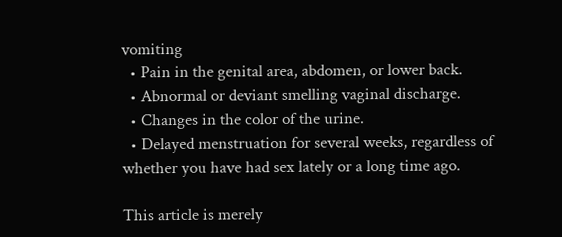vomiting
  • Pain in the genital area, abdomen, or lower back.
  • Abnormal or deviant smelling vaginal discharge.
  • Changes in the color of the urine.
  • Delayed menstruation for several weeks, regardless of whether you have had sex lately or a long time ago.

This article is merely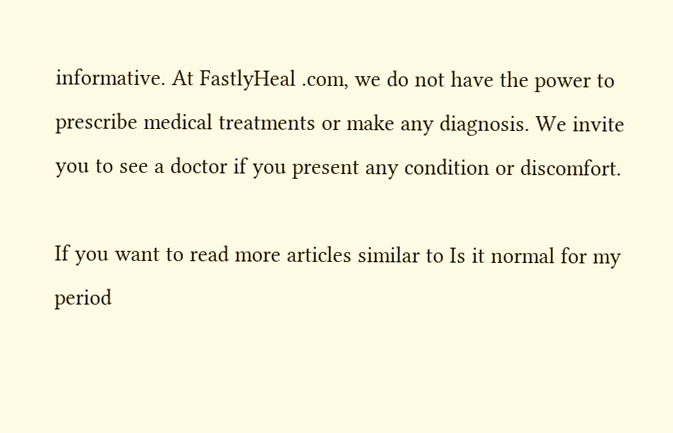informative. At FastlyHeal .com, we do not have the power to prescribe medical treatments or make any diagnosis. We invite you to see a doctor if you present any condition or discomfort.

If you want to read more articles similar to Is it normal for my period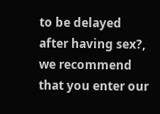to be delayed after having sex?, we recommend that you enter our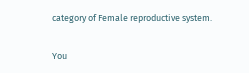category of Female reproductive system.

You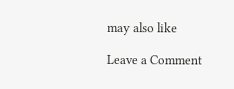may also like

Leave a Comment